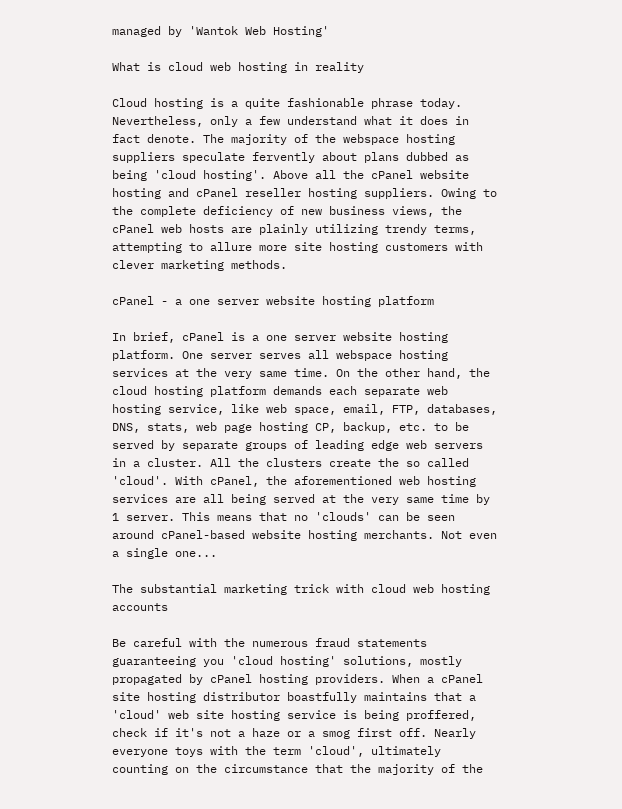managed by 'Wantok Web Hosting'

What is cloud web hosting in reality

Cloud hosting is a quite fashionable phrase today. Nevertheless, only a few understand what it does in fact denote. The majority of the webspace hosting suppliers speculate fervently about plans dubbed as being 'cloud hosting'. Above all the cPanel website hosting and cPanel reseller hosting suppliers. Owing to the complete deficiency of new business views, the cPanel web hosts are plainly utilizing trendy terms, attempting to allure more site hosting customers with clever marketing methods.

cPanel - a one server website hosting platform

In brief, cPanel is a one server website hosting platform. One server serves all webspace hosting services at the very same time. On the other hand, the cloud hosting platform demands each separate web hosting service, like web space, email, FTP, databases, DNS, stats, web page hosting CP, backup, etc. to be served by separate groups of leading edge web servers in a cluster. All the clusters create the so called 'cloud'. With cPanel, the aforementioned web hosting services are all being served at the very same time by 1 server. This means that no 'clouds' can be seen around cPanel-based website hosting merchants. Not even a single one...

The substantial marketing trick with cloud web hosting accounts

Be careful with the numerous fraud statements guaranteeing you 'cloud hosting' solutions, mostly propagated by cPanel hosting providers. When a cPanel site hosting distributor boastfully maintains that a 'cloud' web site hosting service is being proffered, check if it's not a haze or a smog first off. Nearly everyone toys with the term 'cloud', ultimately counting on the circumstance that the majority of the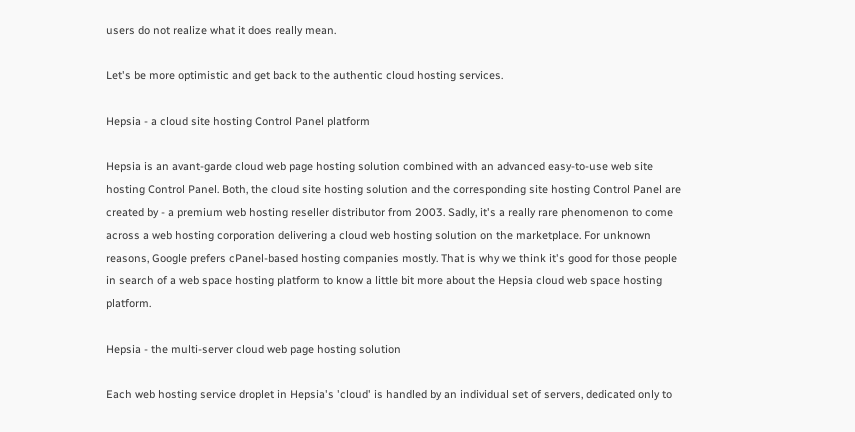users do not realize what it does really mean.

Let's be more optimistic and get back to the authentic cloud hosting services.

Hepsia - a cloud site hosting Control Panel platform

Hepsia is an avant-garde cloud web page hosting solution combined with an advanced easy-to-use web site hosting Control Panel. Both, the cloud site hosting solution and the corresponding site hosting Control Panel are created by - a premium web hosting reseller distributor from 2003. Sadly, it's a really rare phenomenon to come across a web hosting corporation delivering a cloud web hosting solution on the marketplace. For unknown reasons, Google prefers cPanel-based hosting companies mostly. That is why we think it's good for those people in search of a web space hosting platform to know a little bit more about the Hepsia cloud web space hosting platform.

Hepsia - the multi-server cloud web page hosting solution

Each web hosting service droplet in Hepsia's 'cloud' is handled by an individual set of servers, dedicated only to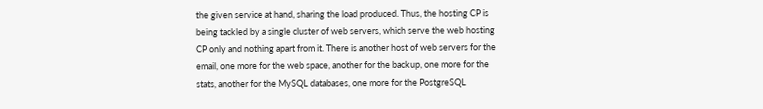the given service at hand, sharing the load produced. Thus, the hosting CP is being tackled by a single cluster of web servers, which serve the web hosting CP only and nothing apart from it. There is another host of web servers for the email, one more for the web space, another for the backup, one more for the stats, another for the MySQL databases, one more for the PostgreSQL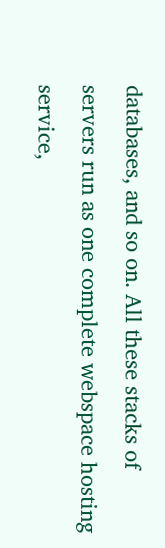databases, and so on. All these stacks of servers run as one complete webspace hosting service,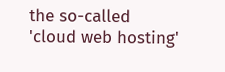the so-called 'cloud web hosting'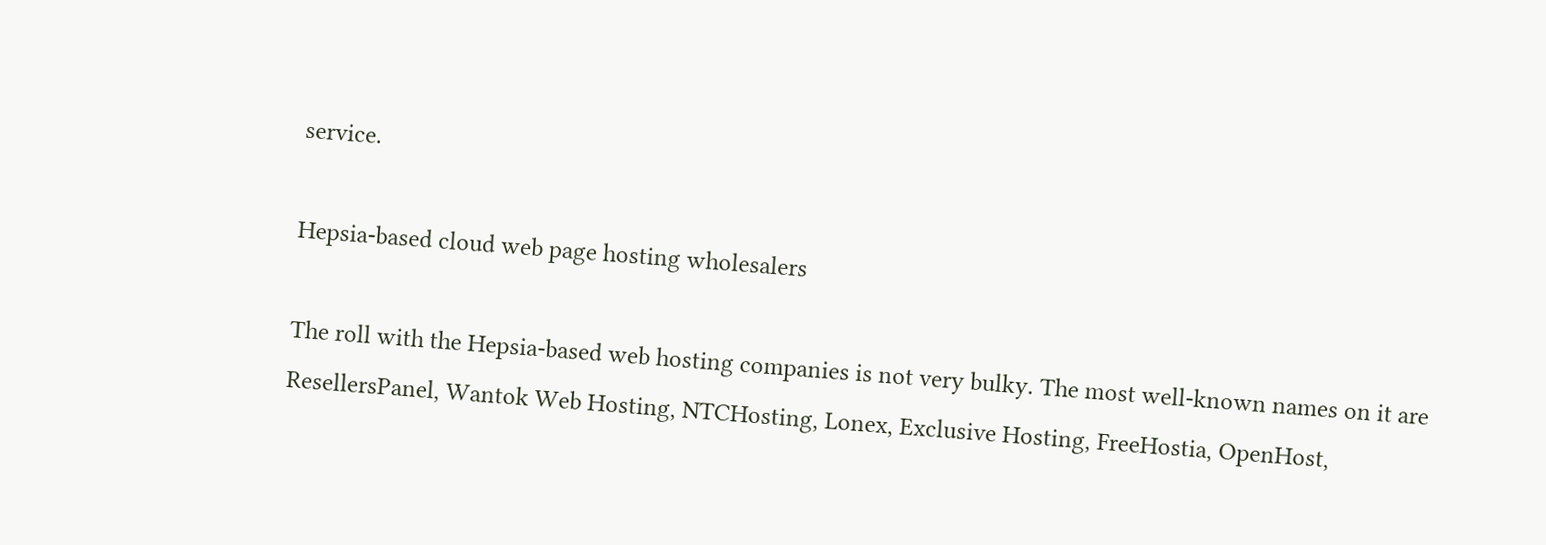service.

Hepsia-based cloud web page hosting wholesalers

The roll with the Hepsia-based web hosting companies is not very bulky. The most well-known names on it are ResellersPanel, Wantok Web Hosting, NTCHosting, Lonex, Exclusive Hosting, FreeHostia, OpenHost,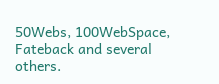50Webs, 100WebSpace, Fateback and several others.